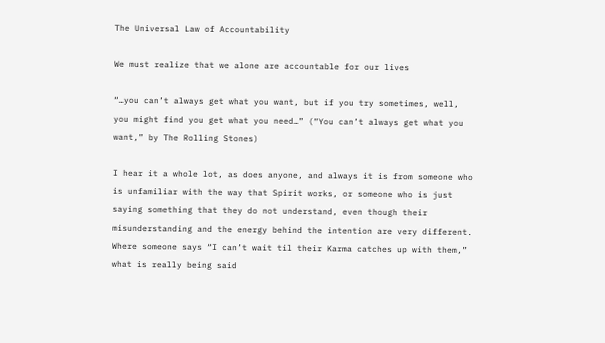The Universal Law of Accountability

We must realize that we alone are accountable for our lives

“…you can’t always get what you want, but if you try sometimes, well, you might find you get what you need…” (“You can’t always get what you want,” by The Rolling Stones)

I hear it a whole lot, as does anyone, and always it is from someone who is unfamiliar with the way that Spirit works, or someone who is just saying something that they do not understand, even though their misunderstanding and the energy behind the intention are very different. Where someone says “I can’t wait til their Karma catches up with them,” what is really being said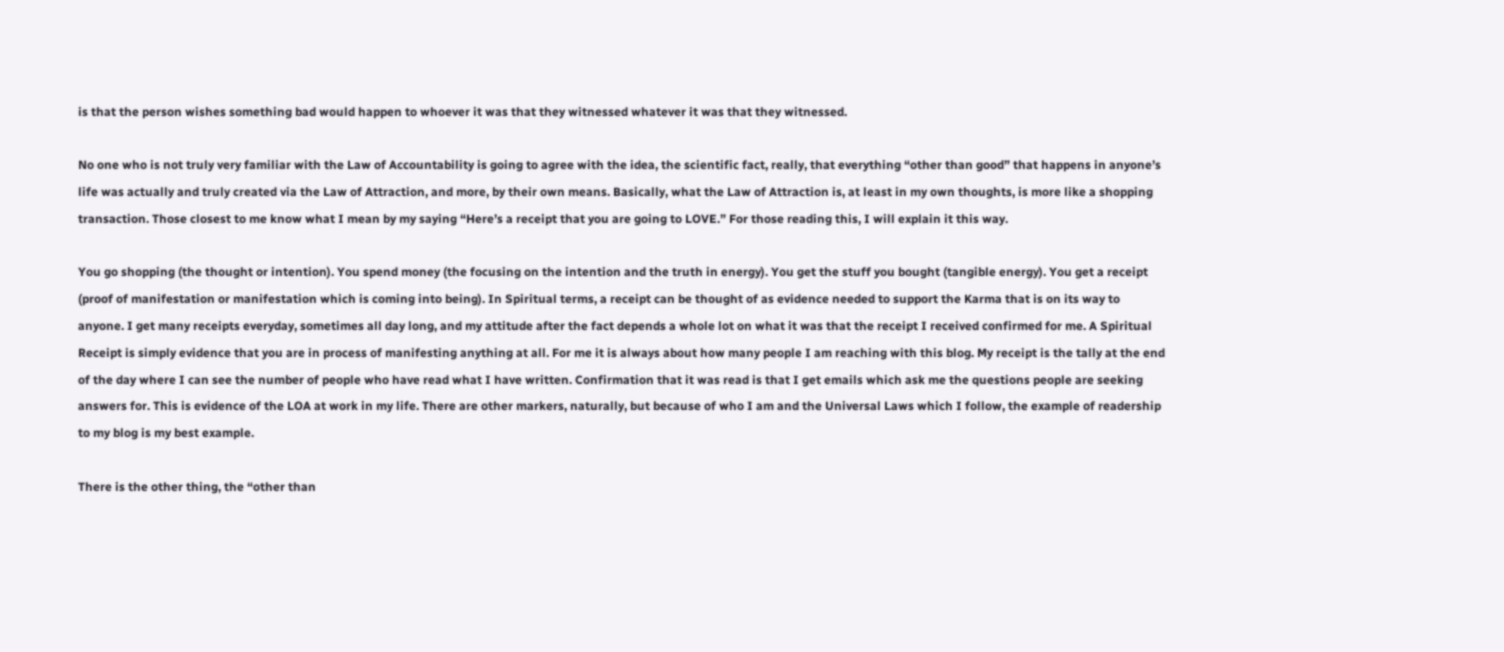is that the person wishes something bad would happen to whoever it was that they witnessed whatever it was that they witnessed.

No one who is not truly very familiar with the Law of Accountability is going to agree with the idea, the scientific fact, really, that everything “other than good” that happens in anyone’s life was actually and truly created via the Law of Attraction, and more, by their own means. Basically, what the Law of Attraction is, at least in my own thoughts, is more like a shopping transaction. Those closest to me know what I mean by my saying “Here’s a receipt that you are going to LOVE.” For those reading this, I will explain it this way.

You go shopping (the thought or intention). You spend money (the focusing on the intention and the truth in energy). You get the stuff you bought (tangible energy). You get a receipt (proof of manifestation or manifestation which is coming into being). In Spiritual terms, a receipt can be thought of as evidence needed to support the Karma that is on its way to anyone. I get many receipts everyday, sometimes all day long, and my attitude after the fact depends a whole lot on what it was that the receipt I received confirmed for me. A Spiritual Receipt is simply evidence that you are in process of manifesting anything at all. For me it is always about how many people I am reaching with this blog. My receipt is the tally at the end of the day where I can see the number of people who have read what I have written. Confirmation that it was read is that I get emails which ask me the questions people are seeking answers for. This is evidence of the LOA at work in my life. There are other markers, naturally, but because of who I am and the Universal Laws which I follow, the example of readership to my blog is my best example.

There is the other thing, the “other than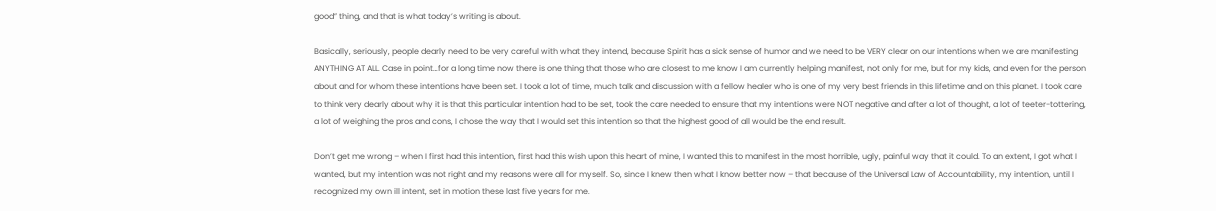good” thing, and that is what today’s writing is about.

Basically, seriously, people dearly need to be very careful with what they intend, because Spirit has a sick sense of humor and we need to be VERY clear on our intentions when we are manifesting ANYTHING AT ALL. Case in point…for a long time now there is one thing that those who are closest to me know I am currently helping manifest, not only for me, but for my kids, and even for the person about and for whom these intentions have been set. I took a lot of time, much talk and discussion with a fellow healer who is one of my very best friends in this lifetime and on this planet. I took care to think very dearly about why it is that this particular intention had to be set, took the care needed to ensure that my intentions were NOT negative and after a lot of thought, a lot of teeter-tottering, a lot of weighing the pros and cons, I chose the way that I would set this intention so that the highest good of all would be the end result.

Don’t get me wrong – when I first had this intention, first had this wish upon this heart of mine, I wanted this to manifest in the most horrible, ugly, painful way that it could. To an extent, I got what I wanted, but my intention was not right and my reasons were all for myself. So, since I knew then what I know better now – that because of the Universal Law of Accountability, my intention, until I recognized my own ill intent, set in motion these last five years for me.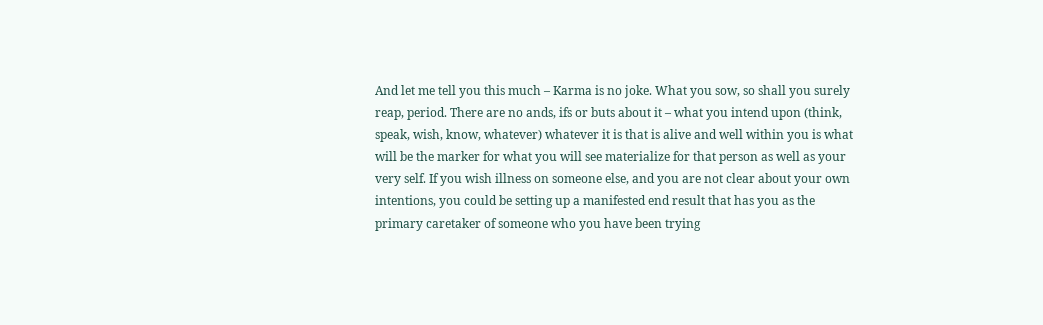And let me tell you this much – Karma is no joke. What you sow, so shall you surely reap, period. There are no ands, ifs or buts about it – what you intend upon (think, speak, wish, know, whatever) whatever it is that is alive and well within you is what will be the marker for what you will see materialize for that person as well as your very self. If you wish illness on someone else, and you are not clear about your own intentions, you could be setting up a manifested end result that has you as the primary caretaker of someone who you have been trying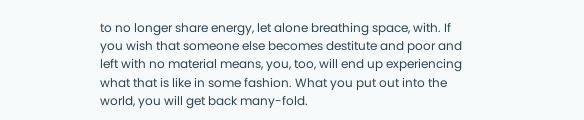to no longer share energy, let alone breathing space, with. If you wish that someone else becomes destitute and poor and left with no material means, you, too, will end up experiencing what that is like in some fashion. What you put out into the world, you will get back many-fold.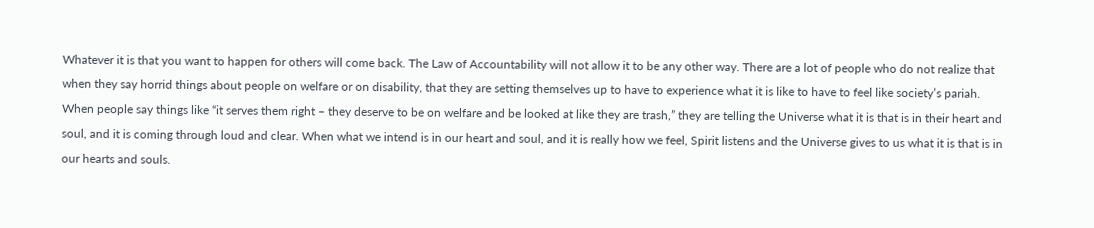Whatever it is that you want to happen for others will come back. The Law of Accountability will not allow it to be any other way. There are a lot of people who do not realize that when they say horrid things about people on welfare or on disability, that they are setting themselves up to have to experience what it is like to have to feel like society’s pariah. When people say things like “it serves them right – they deserve to be on welfare and be looked at like they are trash,” they are telling the Universe what it is that is in their heart and soul, and it is coming through loud and clear. When what we intend is in our heart and soul, and it is really how we feel, Spirit listens and the Universe gives to us what it is that is in our hearts and souls.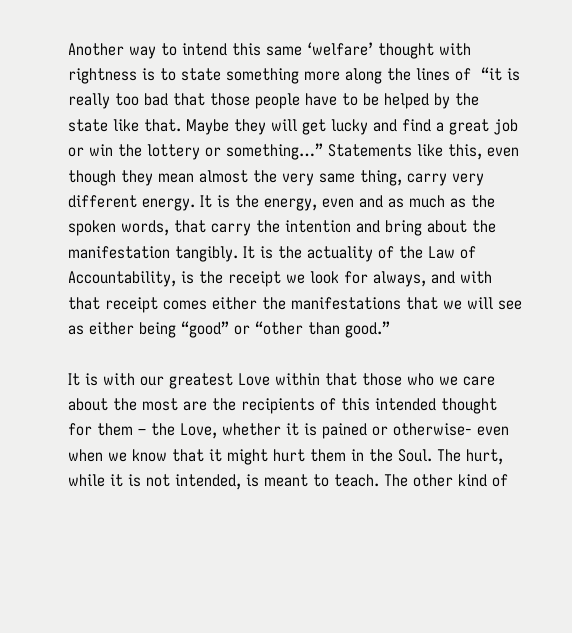Another way to intend this same ‘welfare’ thought with rightness is to state something more along the lines of  “it is really too bad that those people have to be helped by the state like that. Maybe they will get lucky and find a great job or win the lottery or something…” Statements like this, even though they mean almost the very same thing, carry very different energy. It is the energy, even and as much as the spoken words, that carry the intention and bring about the manifestation tangibly. It is the actuality of the Law of Accountability, is the receipt we look for always, and with that receipt comes either the manifestations that we will see as either being “good” or “other than good.”

It is with our greatest Love within that those who we care about the most are the recipients of this intended thought for them – the Love, whether it is pained or otherwise- even when we know that it might hurt them in the Soul. The hurt, while it is not intended, is meant to teach. The other kind of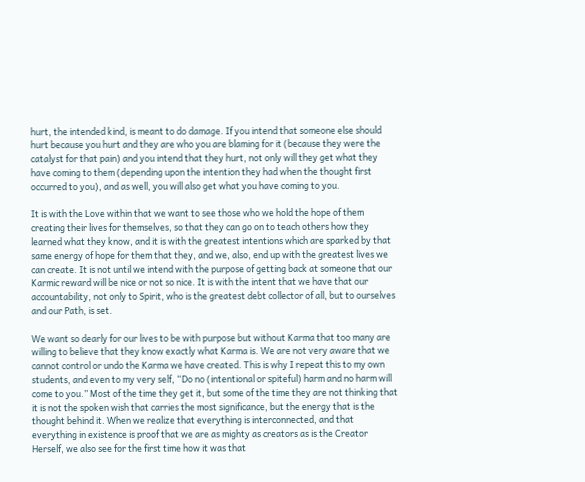hurt, the intended kind, is meant to do damage. If you intend that someone else should hurt because you hurt and they are who you are blaming for it (because they were the catalyst for that pain) and you intend that they hurt, not only will they get what they have coming to them (depending upon the intention they had when the thought first occurred to you), and as well, you will also get what you have coming to you.

It is with the Love within that we want to see those who we hold the hope of them creating their lives for themselves, so that they can go on to teach others how they learned what they know, and it is with the greatest intentions which are sparked by that same energy of hope for them that they, and we, also, end up with the greatest lives we can create. It is not until we intend with the purpose of getting back at someone that our Karmic reward will be nice or not so nice. It is with the intent that we have that our accountability, not only to Spirit, who is the greatest debt collector of all, but to ourselves and our Path, is set.

We want so dearly for our lives to be with purpose but without Karma that too many are willing to believe that they know exactly what Karma is. We are not very aware that we cannot control or undo the Karma we have created. This is why I repeat this to my own students, and even to my very self, “Do no (intentional or spiteful) harm and no harm will come to you.” Most of the time they get it, but some of the time they are not thinking that it is not the spoken wish that carries the most significance, but the energy that is the thought behind it. When we realize that everything is interconnected, and that everything in existence is proof that we are as mighty as creators as is the Creator Herself, we also see for the first time how it was that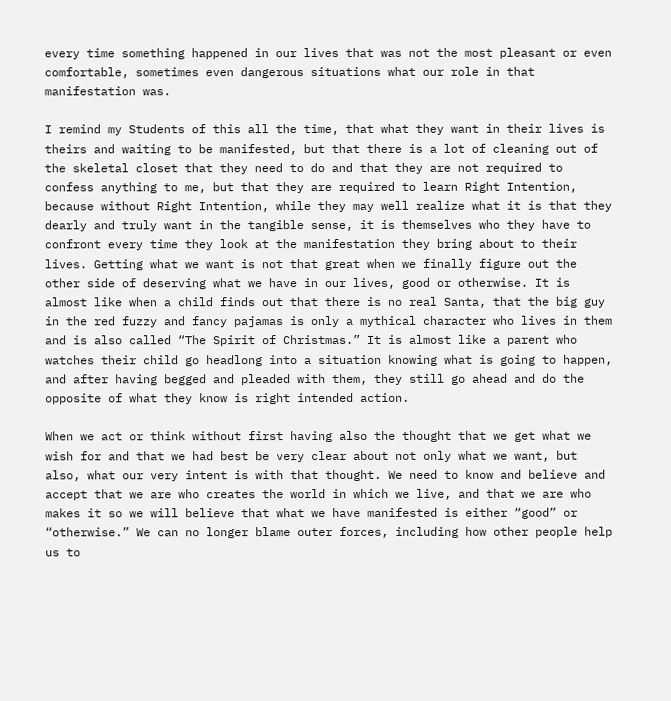every time something happened in our lives that was not the most pleasant or even comfortable, sometimes even dangerous situations what our role in that manifestation was.

I remind my Students of this all the time, that what they want in their lives is theirs and waiting to be manifested, but that there is a lot of cleaning out of the skeletal closet that they need to do and that they are not required to confess anything to me, but that they are required to learn Right Intention, because without Right Intention, while they may well realize what it is that they dearly and truly want in the tangible sense, it is themselves who they have to confront every time they look at the manifestation they bring about to their lives. Getting what we want is not that great when we finally figure out the other side of deserving what we have in our lives, good or otherwise. It is almost like when a child finds out that there is no real Santa, that the big guy in the red fuzzy and fancy pajamas is only a mythical character who lives in them and is also called “The Spirit of Christmas.” It is almost like a parent who watches their child go headlong into a situation knowing what is going to happen, and after having begged and pleaded with them, they still go ahead and do the opposite of what they know is right intended action.

When we act or think without first having also the thought that we get what we wish for and that we had best be very clear about not only what we want, but also, what our very intent is with that thought. We need to know and believe and accept that we are who creates the world in which we live, and that we are who makes it so we will believe that what we have manifested is either “good” or “otherwise.” We can no longer blame outer forces, including how other people help us to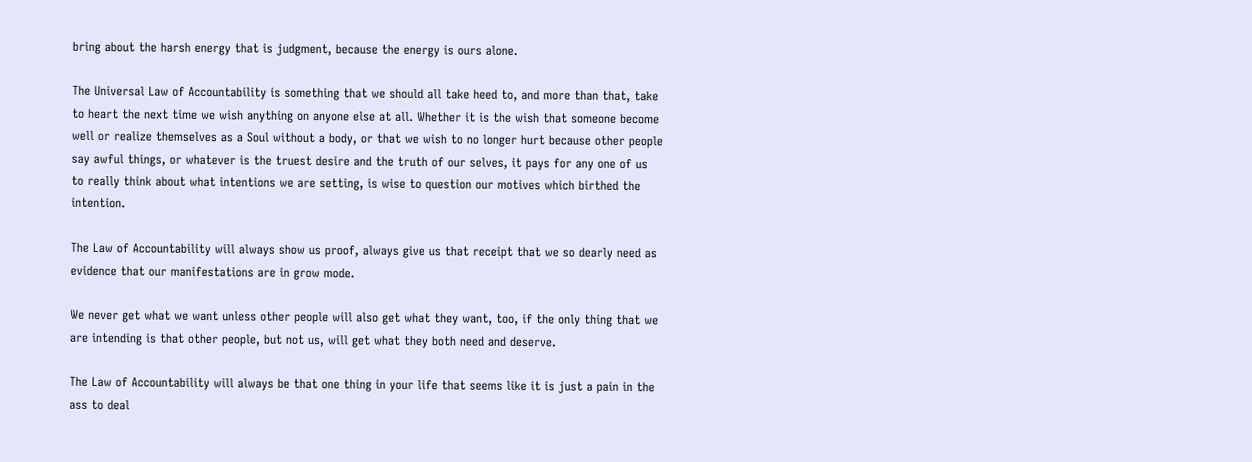bring about the harsh energy that is judgment, because the energy is ours alone.

The Universal Law of Accountability is something that we should all take heed to, and more than that, take to heart the next time we wish anything on anyone else at all. Whether it is the wish that someone become well or realize themselves as a Soul without a body, or that we wish to no longer hurt because other people say awful things, or whatever is the truest desire and the truth of our selves, it pays for any one of us to really think about what intentions we are setting, is wise to question our motives which birthed the intention.

The Law of Accountability will always show us proof, always give us that receipt that we so dearly need as evidence that our manifestations are in grow mode.

We never get what we want unless other people will also get what they want, too, if the only thing that we are intending is that other people, but not us, will get what they both need and deserve.

The Law of Accountability will always be that one thing in your life that seems like it is just a pain in the ass to deal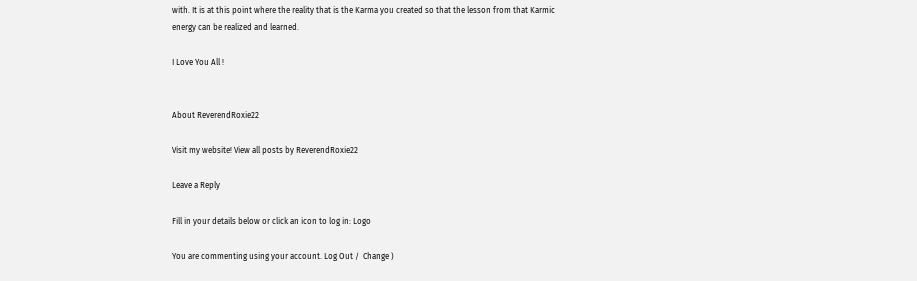with. It is at this point where the reality that is the Karma you created so that the lesson from that Karmic energy can be realized and learned.

I Love You All !


About ReverendRoxie22

Visit my website! View all posts by ReverendRoxie22

Leave a Reply

Fill in your details below or click an icon to log in: Logo

You are commenting using your account. Log Out /  Change )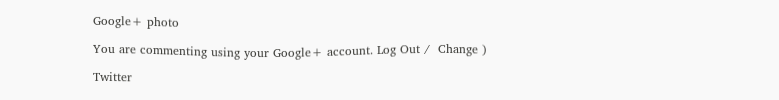Google+ photo

You are commenting using your Google+ account. Log Out /  Change )

Twitter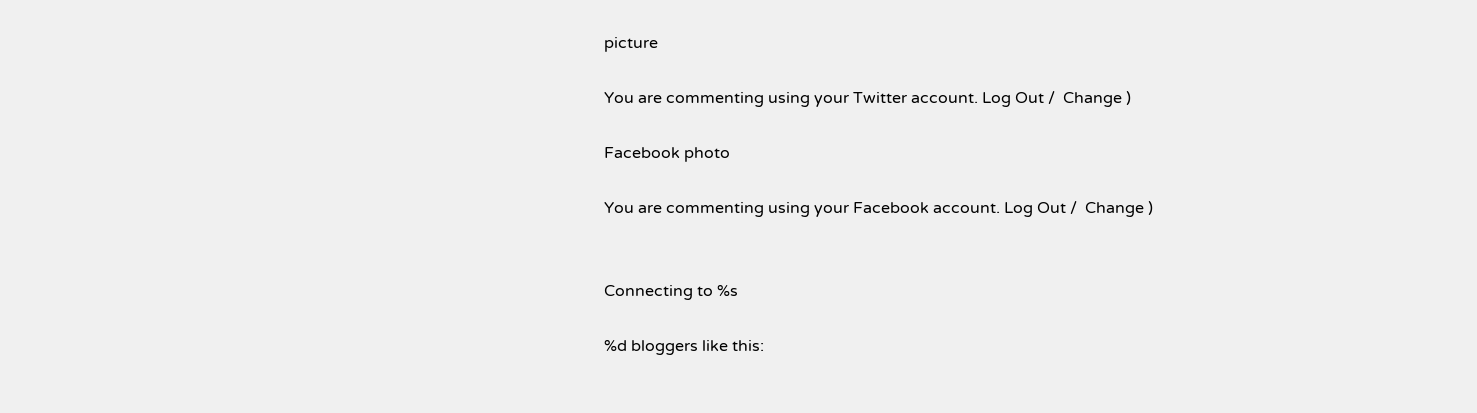picture

You are commenting using your Twitter account. Log Out /  Change )

Facebook photo

You are commenting using your Facebook account. Log Out /  Change )


Connecting to %s

%d bloggers like this: